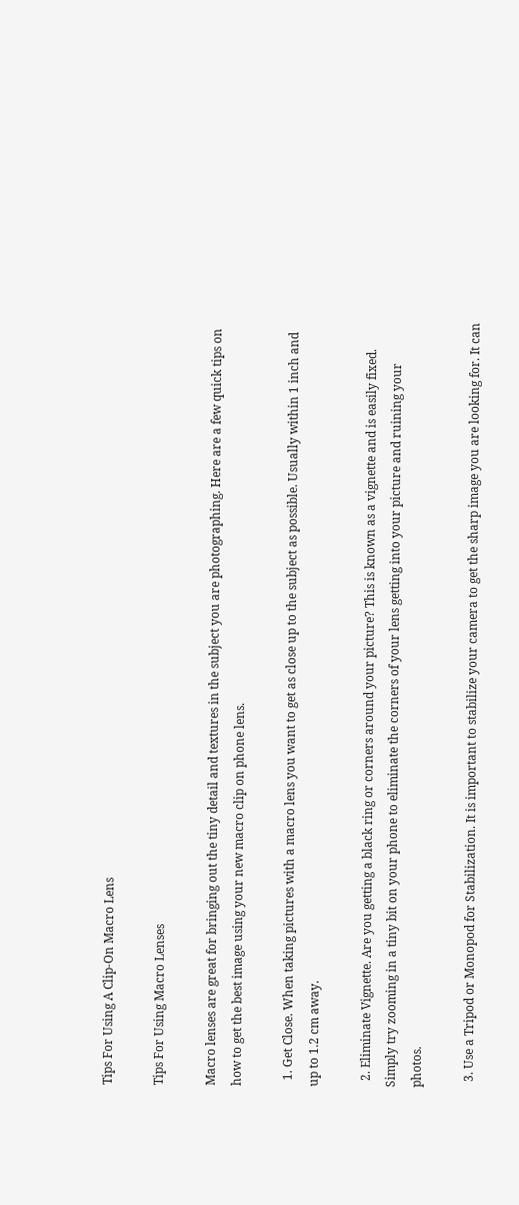Tips For Using A Clip-On Macro Lens

Tips For Using Macro Lenses

Macro lenses are great for bringing out the tiny detail and textures in the subject you are photographing. Here are a few quick tips on how to get the best image using your new macro clip on phone lens.

  1. Get Close. When taking pictures with a macro lens you want to get as close up to the subject as possible. Usually within 1 inch and up to 1.2 cm away.

  2. Eliminate Vignette. Are you getting a black ring or corners around your picture? This is known as a vignette and is easily fixed. Simply try zooming in a tiny bit on your phone to eliminate the corners of your lens getting into your picture and ruining your photos.

  3. Use a Tripod or Monopod for Stabilization. It is important to stabilize your camera to get the sharp image you are looking for. It can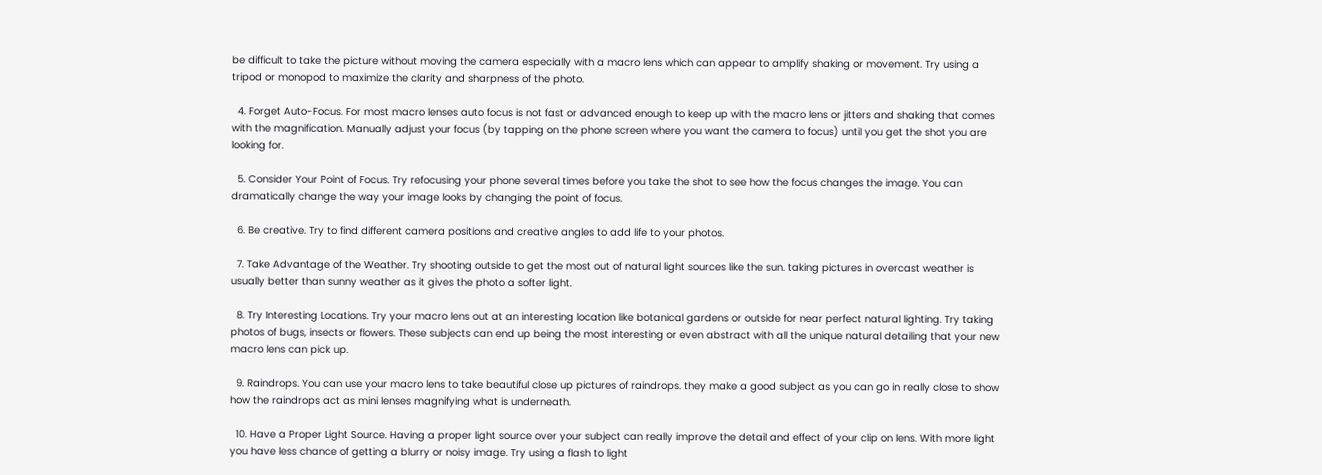be difficult to take the picture without moving the camera especially with a macro lens which can appear to amplify shaking or movement. Try using a tripod or monopod to maximize the clarity and sharpness of the photo.

  4. Forget Auto-Focus. For most macro lenses auto focus is not fast or advanced enough to keep up with the macro lens or jitters and shaking that comes with the magnification. Manually adjust your focus (by tapping on the phone screen where you want the camera to focus) until you get the shot you are looking for.

  5. Consider Your Point of Focus. Try refocusing your phone several times before you take the shot to see how the focus changes the image. You can dramatically change the way your image looks by changing the point of focus.

  6. Be creative. Try to find different camera positions and creative angles to add life to your photos.

  7. Take Advantage of the Weather. Try shooting outside to get the most out of natural light sources like the sun. taking pictures in overcast weather is usually better than sunny weather as it gives the photo a softer light.

  8. Try Interesting Locations. Try your macro lens out at an interesting location like botanical gardens or outside for near perfect natural lighting. Try taking photos of bugs, insects or flowers. These subjects can end up being the most interesting or even abstract with all the unique natural detailing that your new macro lens can pick up.

  9. Raindrops. You can use your macro lens to take beautiful close up pictures of raindrops. they make a good subject as you can go in really close to show how the raindrops act as mini lenses magnifying what is underneath.

  10. Have a Proper Light Source. Having a proper light source over your subject can really improve the detail and effect of your clip on lens. With more light you have less chance of getting a blurry or noisy image. Try using a flash to light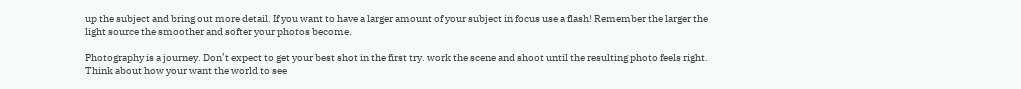up the subject and bring out more detail. If you want to have a larger amount of your subject in focus use a flash! Remember the larger the light source the smoother and softer your photos become.

Photography is a journey. Don’t expect to get your best shot in the first try. work the scene and shoot until the resulting photo feels right. Think about how your want the world to see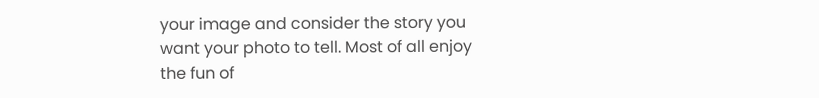your image and consider the story you want your photo to tell. Most of all enjoy the fun of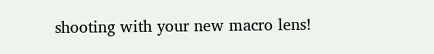shooting with your new macro lens!